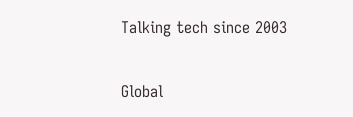Talking tech since 2003

Global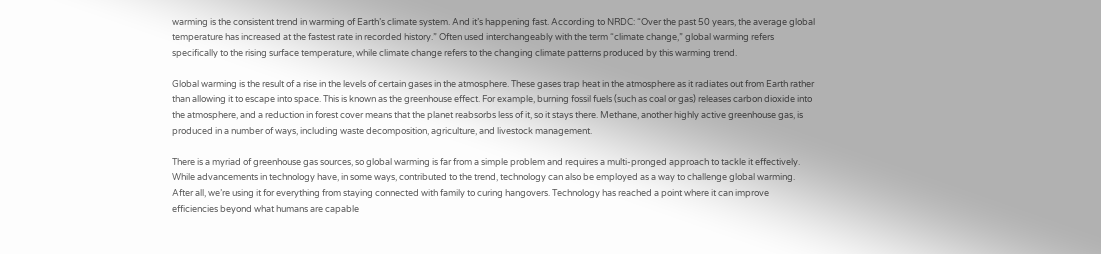warming is the consistent trend in warming of Earth’s climate system. And it’s happening fast. According to NRDC: “Over the past 50 years, the average global temperature has increased at the fastest rate in recorded history.” Often used interchangeably with the term “climate change,” global warming refers specifically to the rising surface temperature, while climate change refers to the changing climate patterns produced by this warming trend.

Global warming is the result of a rise in the levels of certain gases in the atmosphere. These gases trap heat in the atmosphere as it radiates out from Earth rather than allowing it to escape into space. This is known as the greenhouse effect. For example, burning fossil fuels (such as coal or gas) releases carbon dioxide into the atmosphere, and a reduction in forest cover means that the planet reabsorbs less of it, so it stays there. Methane, another highly active greenhouse gas, is produced in a number of ways, including waste decomposition, agriculture, and livestock management.

There is a myriad of greenhouse gas sources, so global warming is far from a simple problem and requires a multi-pronged approach to tackle it effectively. While advancements in technology have, in some ways, contributed to the trend, technology can also be employed as a way to challenge global warming. After all, we’re using it for everything from staying connected with family to curing hangovers. Technology has reached a point where it can improve efficiencies beyond what humans are capable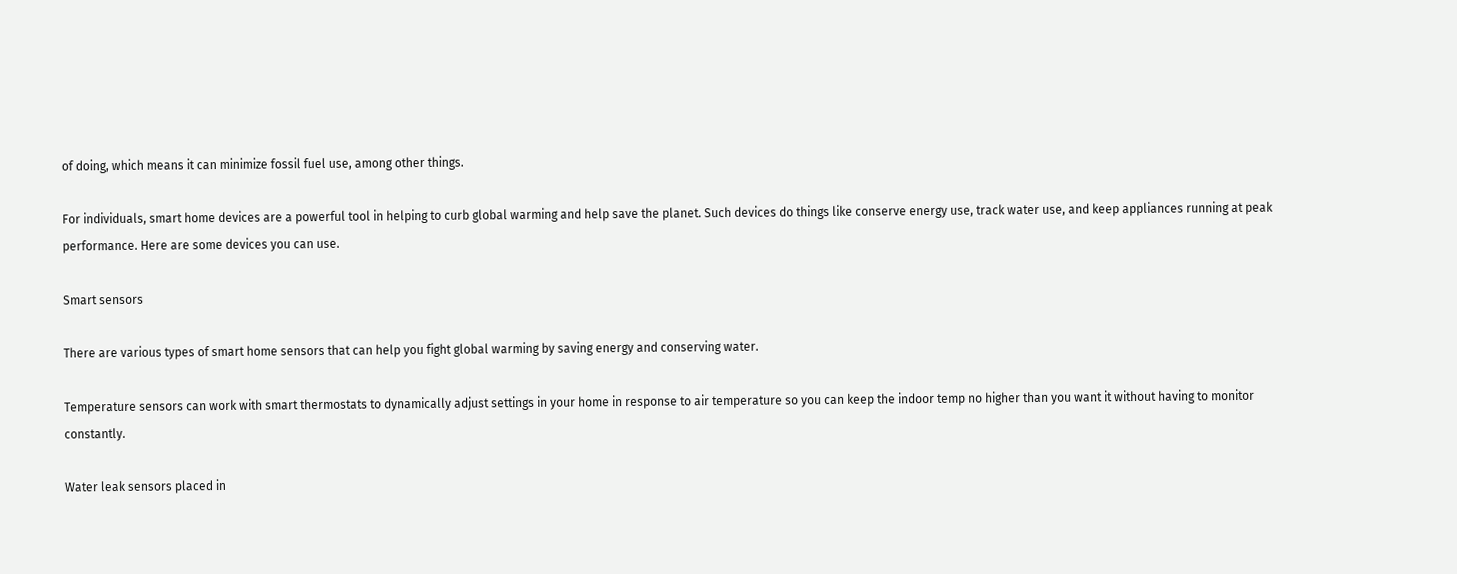of doing, which means it can minimize fossil fuel use, among other things.

For individuals, smart home devices are a powerful tool in helping to curb global warming and help save the planet. Such devices do things like conserve energy use, track water use, and keep appliances running at peak performance. Here are some devices you can use.

Smart sensors

There are various types of smart home sensors that can help you fight global warming by saving energy and conserving water.

Temperature sensors can work with smart thermostats to dynamically adjust settings in your home in response to air temperature so you can keep the indoor temp no higher than you want it without having to monitor constantly.

Water leak sensors placed in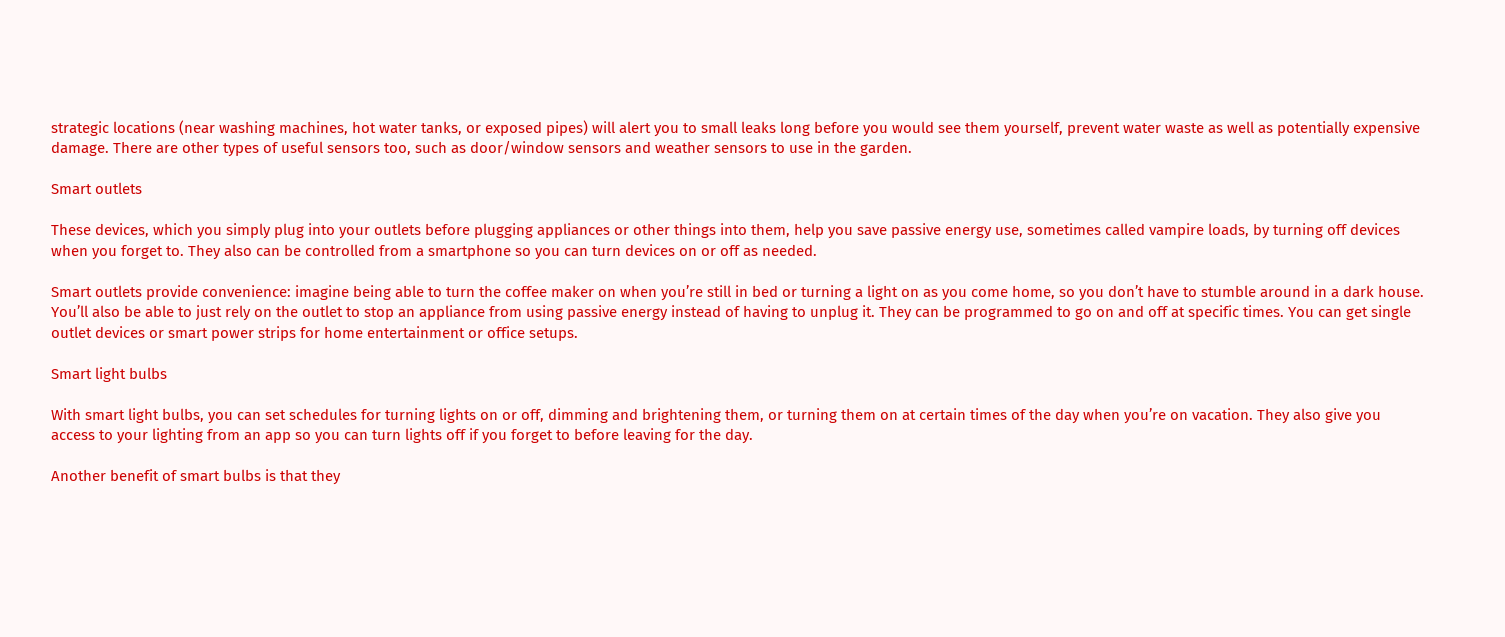strategic locations (near washing machines, hot water tanks, or exposed pipes) will alert you to small leaks long before you would see them yourself, prevent water waste as well as potentially expensive damage. There are other types of useful sensors too, such as door/window sensors and weather sensors to use in the garden.

Smart outlets

These devices, which you simply plug into your outlets before plugging appliances or other things into them, help you save passive energy use, sometimes called vampire loads, by turning off devices when you forget to. They also can be controlled from a smartphone so you can turn devices on or off as needed.

Smart outlets provide convenience: imagine being able to turn the coffee maker on when you’re still in bed or turning a light on as you come home, so you don’t have to stumble around in a dark house. You’ll also be able to just rely on the outlet to stop an appliance from using passive energy instead of having to unplug it. They can be programmed to go on and off at specific times. You can get single outlet devices or smart power strips for home entertainment or office setups.

Smart light bulbs

With smart light bulbs, you can set schedules for turning lights on or off, dimming and brightening them, or turning them on at certain times of the day when you’re on vacation. They also give you access to your lighting from an app so you can turn lights off if you forget to before leaving for the day.

Another benefit of smart bulbs is that they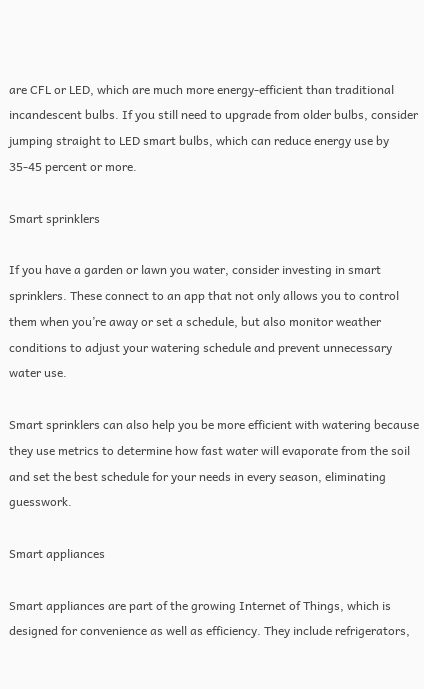are CFL or LED, which are much more energy-efficient than traditional incandescent bulbs. If you still need to upgrade from older bulbs, consider jumping straight to LED smart bulbs, which can reduce energy use by 35-45 percent or more.

Smart sprinklers

If you have a garden or lawn you water, consider investing in smart sprinklers. These connect to an app that not only allows you to control them when you’re away or set a schedule, but also monitor weather conditions to adjust your watering schedule and prevent unnecessary water use.

Smart sprinklers can also help you be more efficient with watering because they use metrics to determine how fast water will evaporate from the soil and set the best schedule for your needs in every season, eliminating guesswork.

Smart appliances

Smart appliances are part of the growing Internet of Things, which is designed for convenience as well as efficiency. They include refrigerators,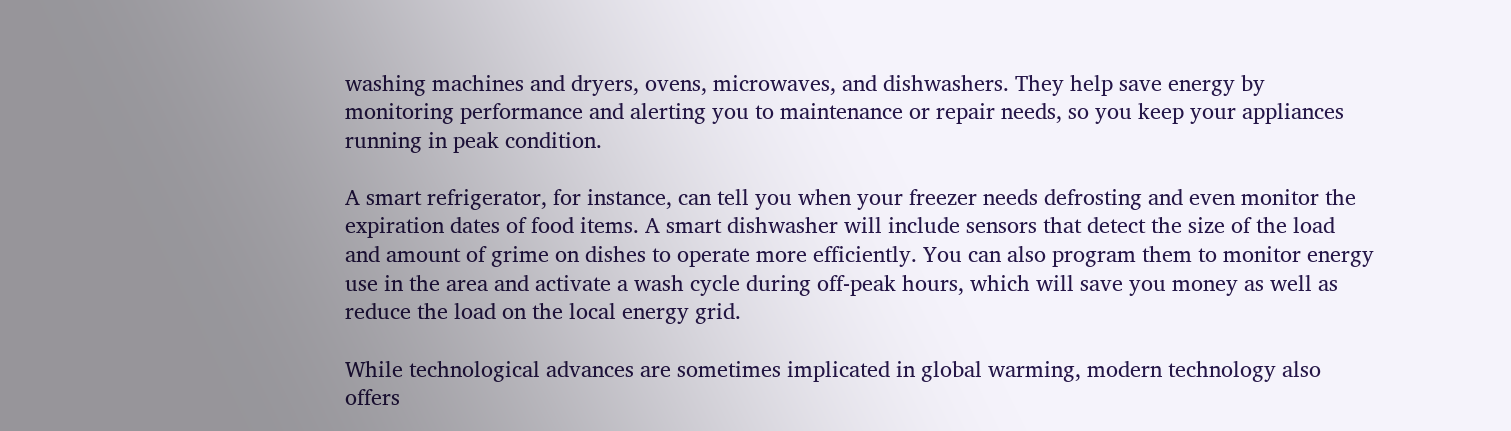washing machines and dryers, ovens, microwaves, and dishwashers. They help save energy by monitoring performance and alerting you to maintenance or repair needs, so you keep your appliances running in peak condition.

A smart refrigerator, for instance, can tell you when your freezer needs defrosting and even monitor the expiration dates of food items. A smart dishwasher will include sensors that detect the size of the load and amount of grime on dishes to operate more efficiently. You can also program them to monitor energy use in the area and activate a wash cycle during off-peak hours, which will save you money as well as reduce the load on the local energy grid.

While technological advances are sometimes implicated in global warming, modern technology also offers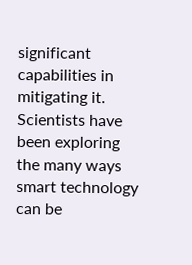significant capabilities in mitigating it. Scientists have been exploring the many ways smart technology can be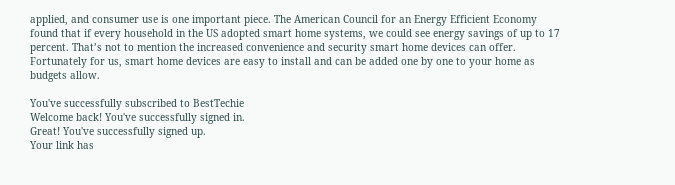applied, and consumer use is one important piece. The American Council for an Energy Efficient Economy found that if every household in the US adopted smart home systems, we could see energy savings of up to 17 percent. That’s not to mention the increased convenience and security smart home devices can offer. Fortunately for us, smart home devices are easy to install and can be added one by one to your home as budgets allow.

You've successfully subscribed to BestTechie
Welcome back! You've successfully signed in.
Great! You've successfully signed up.
Your link has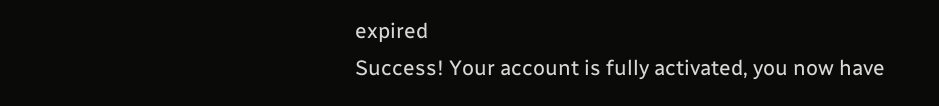expired
Success! Your account is fully activated, you now have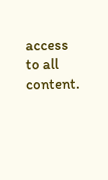access to all content.